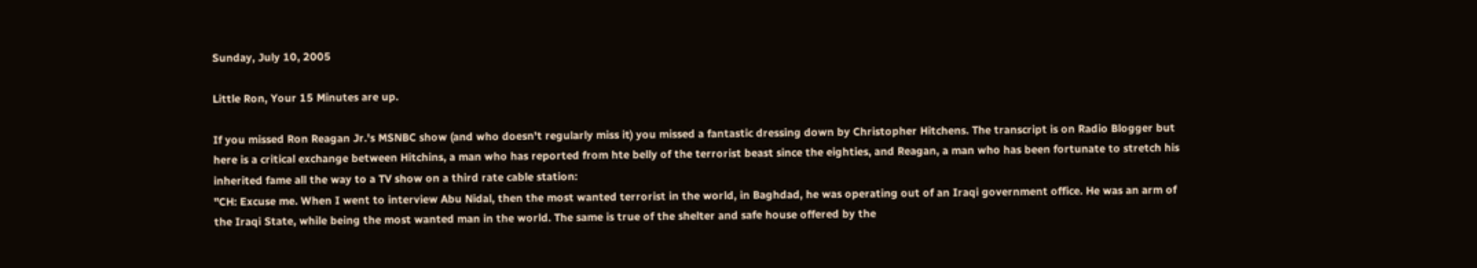Sunday, July 10, 2005

Little Ron, Your 15 Minutes are up.

If you missed Ron Reagan Jr.'s MSNBC show (and who doesn't regularly miss it) you missed a fantastic dressing down by Christopher Hitchens. The transcript is on Radio Blogger but here is a critical exchange between Hitchins, a man who has reported from hte belly of the terrorist beast since the eighties, and Reagan, a man who has been fortunate to stretch his inherited fame all the way to a TV show on a third rate cable station:
"CH: Excuse me. When I went to interview Abu Nidal, then the most wanted terrorist in the world, in Baghdad, he was operating out of an Iraqi government office. He was an arm of the Iraqi State, while being the most wanted man in the world. The same is true of the shelter and safe house offered by the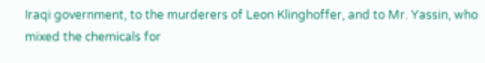Iraqi government, to the murderers of Leon Klinghoffer, and to Mr. Yassin, who mixed the chemicals for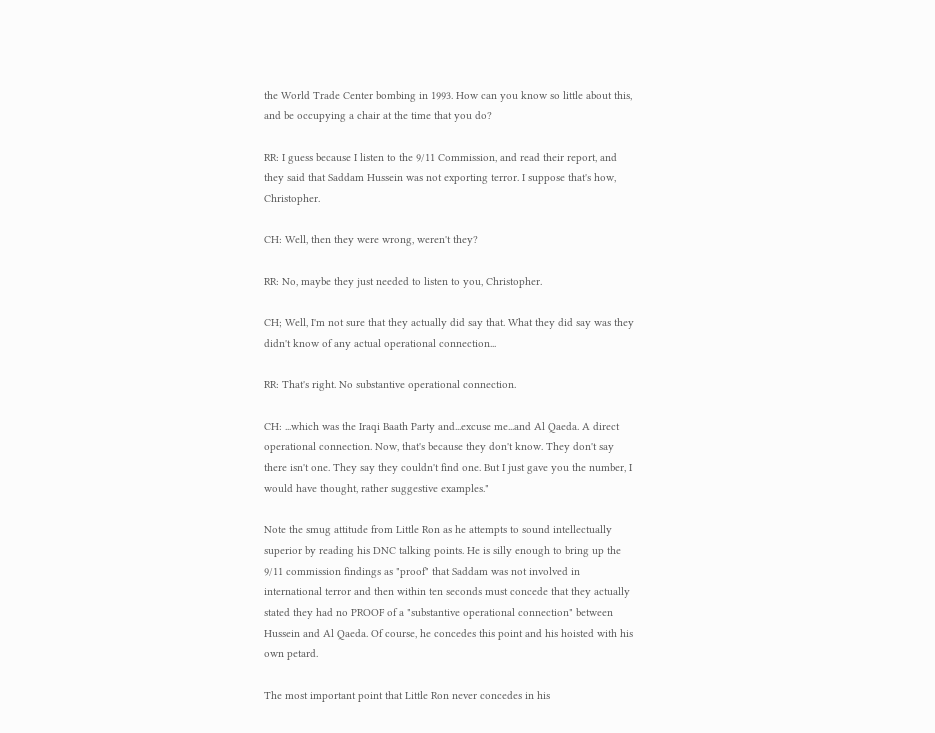the World Trade Center bombing in 1993. How can you know so little about this, and be occupying a chair at the time that you do?

RR: I guess because I listen to the 9/11 Commission, and read their report, and they said that Saddam Hussein was not exporting terror. I suppose that's how, Christopher.

CH: Well, then they were wrong, weren't they?

RR: No, maybe they just needed to listen to you, Christopher.

CH; Well, I'm not sure that they actually did say that. What they did say was they didn't know of any actual operational connection...

RR: That's right. No substantive operational connection.

CH: ...which was the Iraqi Baath Party and...excuse me...and Al Qaeda. A direct operational connection. Now, that's because they don't know. They don't say there isn't one. They say they couldn't find one. But I just gave you the number, I would have thought, rather suggestive examples."

Note the smug attitude from Little Ron as he attempts to sound intellectually superior by reading his DNC talking points. He is silly enough to bring up the 9/11 commission findings as "proof" that Saddam was not involved in international terror and then within ten seconds must concede that they actually stated they had no PROOF of a "substantive operational connection" between Hussein and Al Qaeda. Of course, he concedes this point and his hoisted with his own petard.

The most important point that Little Ron never concedes in his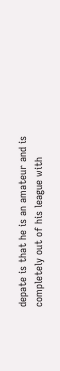depate is that he is an amateur and is completely out of his league with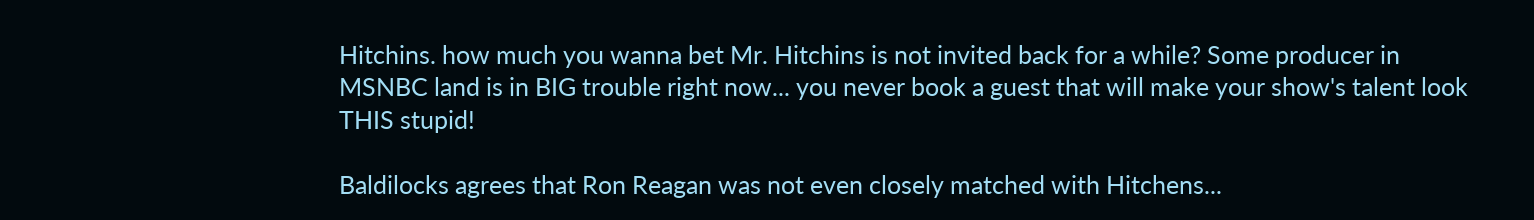Hitchins. how much you wanna bet Mr. Hitchins is not invited back for a while? Some producer in MSNBC land is in BIG trouble right now... you never book a guest that will make your show's talent look THIS stupid!

Baldilocks agrees that Ron Reagan was not even closely matched with Hitchens...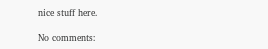nice stuff here.

No comments: